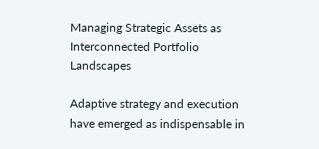Managing Strategic Assets as Interconnected Portfolio Landscapes

Adaptive strategy and execution have emerged as indispensable in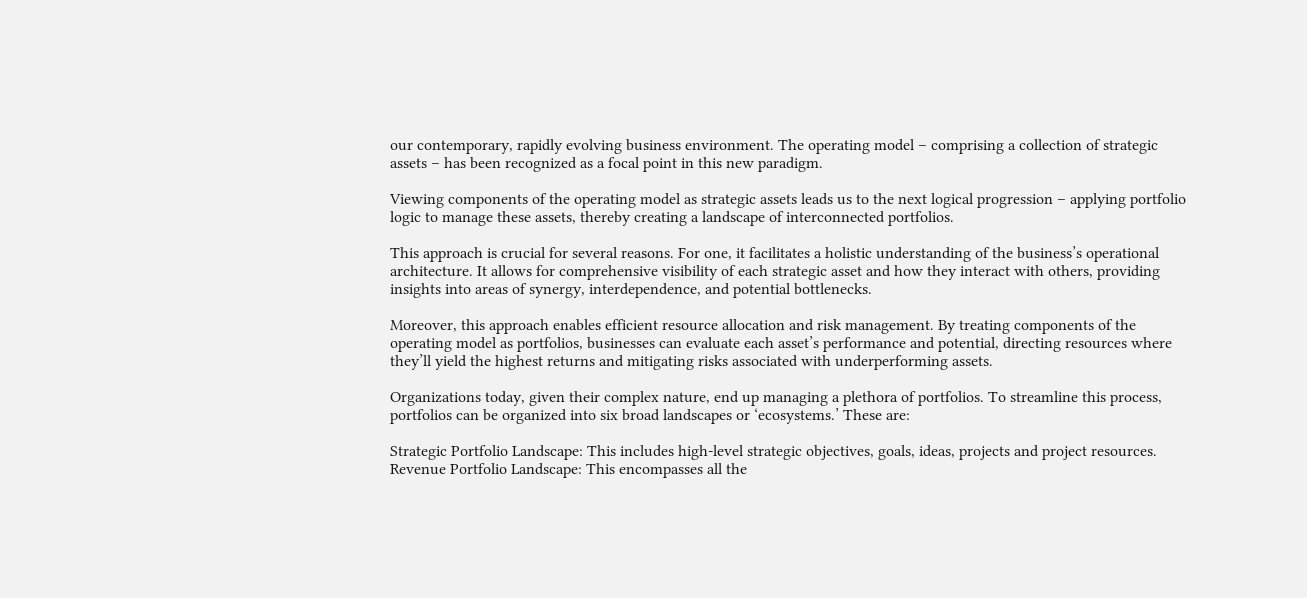our contemporary, rapidly evolving business environment. The operating model – comprising a collection of strategic assets – has been recognized as a focal point in this new paradigm.

Viewing components of the operating model as strategic assets leads us to the next logical progression – applying portfolio logic to manage these assets, thereby creating a landscape of interconnected portfolios.

This approach is crucial for several reasons. For one, it facilitates a holistic understanding of the business’s operational architecture. It allows for comprehensive visibility of each strategic asset and how they interact with others, providing insights into areas of synergy, interdependence, and potential bottlenecks.

Moreover, this approach enables efficient resource allocation and risk management. By treating components of the operating model as portfolios, businesses can evaluate each asset’s performance and potential, directing resources where they’ll yield the highest returns and mitigating risks associated with underperforming assets.

Organizations today, given their complex nature, end up managing a plethora of portfolios. To streamline this process, portfolios can be organized into six broad landscapes or ‘ecosystems.’ These are:

Strategic Portfolio Landscape: This includes high-level strategic objectives, goals, ideas, projects and project resources.
Revenue Portfolio Landscape: This encompasses all the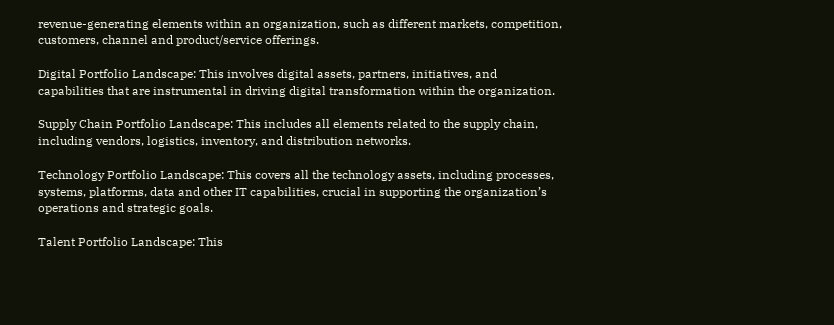revenue-generating elements within an organization, such as different markets, competition, customers, channel and product/service offerings.

Digital Portfolio Landscape: This involves digital assets, partners, initiatives, and capabilities that are instrumental in driving digital transformation within the organization.

Supply Chain Portfolio Landscape: This includes all elements related to the supply chain, including vendors, logistics, inventory, and distribution networks.

Technology Portfolio Landscape: This covers all the technology assets, including processes, systems, platforms, data and other IT capabilities, crucial in supporting the organization’s operations and strategic goals.

Talent Portfolio Landscape: This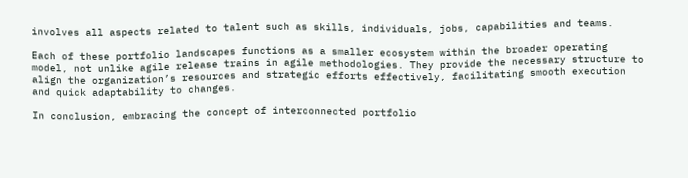involves all aspects related to talent such as skills, individuals, jobs, capabilities and teams.

Each of these portfolio landscapes functions as a smaller ecosystem within the broader operating model, not unlike agile release trains in agile methodologies. They provide the necessary structure to align the organization’s resources and strategic efforts effectively, facilitating smooth execution and quick adaptability to changes.

In conclusion, embracing the concept of interconnected portfolio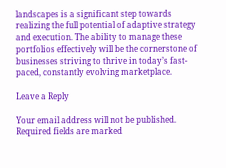landscapes is a significant step towards realizing the full potential of adaptive strategy and execution. The ability to manage these portfolios effectively will be the cornerstone of businesses striving to thrive in today’s fast-paced, constantly evolving marketplace.

Leave a Reply

Your email address will not be published. Required fields are marked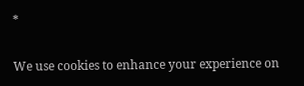*

We use cookies to enhance your experience on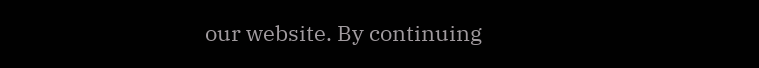our website. By continuing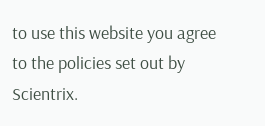to use this website you agree to the policies set out by Scientrix.